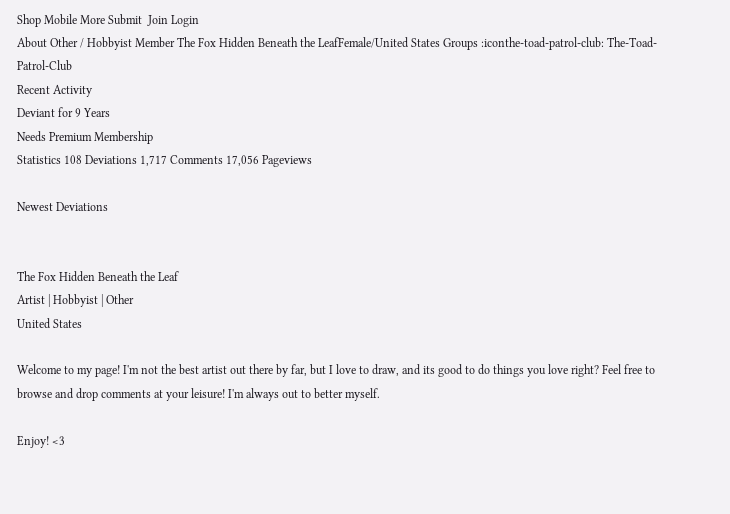Shop Mobile More Submit  Join Login
About Other / Hobbyist Member The Fox Hidden Beneath the LeafFemale/United States Groups :iconthe-toad-patrol-club: The-Toad-Patrol-Club
Recent Activity
Deviant for 9 Years
Needs Premium Membership
Statistics 108 Deviations 1,717 Comments 17,056 Pageviews

Newest Deviations


The Fox Hidden Beneath the Leaf
Artist | Hobbyist | Other
United States

Welcome to my page! I'm not the best artist out there by far, but I love to draw, and its good to do things you love right? Feel free to browse and drop comments at your leisure! I'm always out to better myself.

Enjoy! <3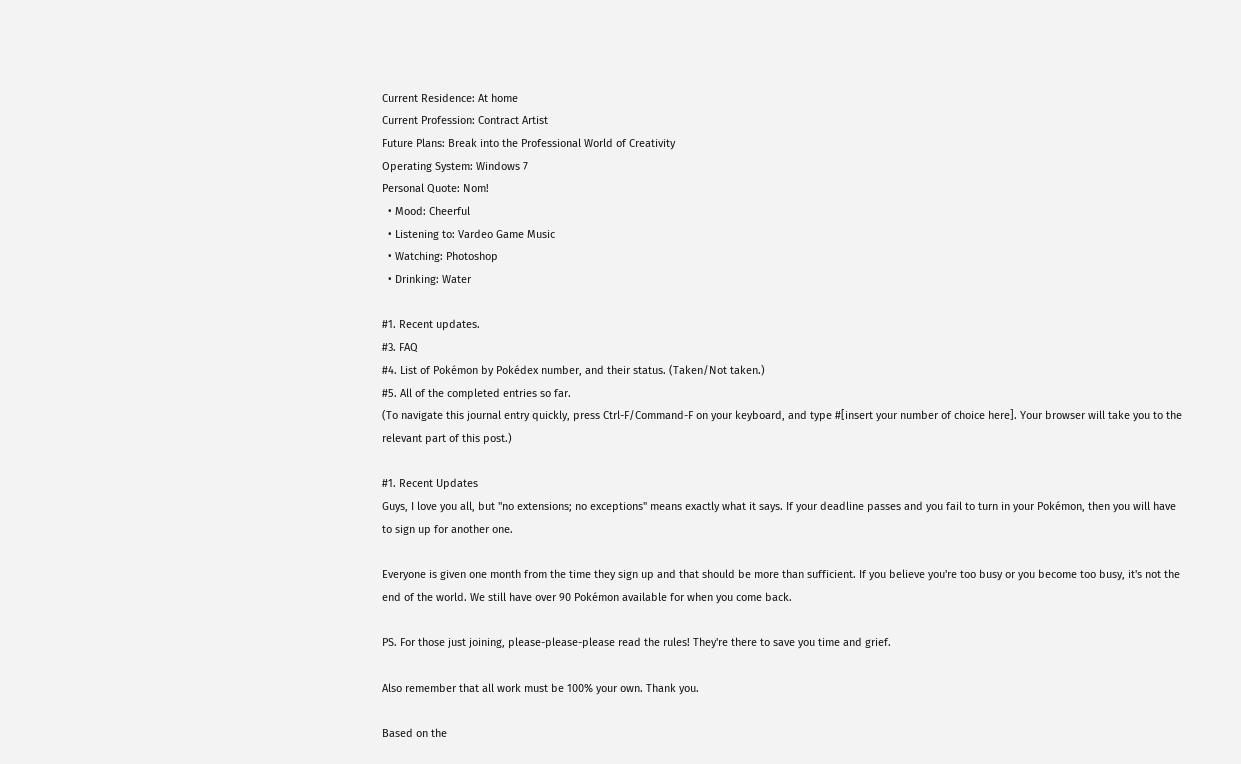Current Residence: At home
Current Profession: Contract Artist
Future Plans: Break into the Professional World of Creativity
Operating System: Windows 7
Personal Quote: Nom!
  • Mood: Cheerful
  • Listening to: Vardeo Game Music
  • Watching: Photoshop
  • Drinking: Water

#1. Recent updates.
#3. FAQ
#4. List of Pokémon by Pokédex number, and their status. (Taken/Not taken.)
#5. All of the completed entries so far.
(To navigate this journal entry quickly, press Ctrl-F/Command-F on your keyboard, and type #[insert your number of choice here]. Your browser will take you to the relevant part of this post.)

#1. Recent Updates
Guys, I love you all, but "no extensions; no exceptions" means exactly what it says. If your deadline passes and you fail to turn in your Pokémon, then you will have to sign up for another one.

Everyone is given one month from the time they sign up and that should be more than sufficient. If you believe you're too busy or you become too busy, it's not the end of the world. We still have over 90 Pokémon available for when you come back.

PS. For those just joining, please-please-please read the rules! They're there to save you time and grief.

Also remember that all work must be 100% your own. Thank you.

Based on the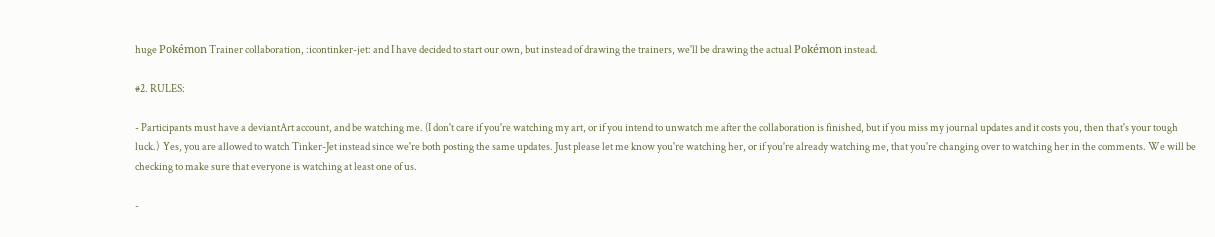huge Pokémon Trainer collaboration, :icontinker-jet: and I have decided to start our own, but instead of drawing the trainers, we'll be drawing the actual Pokémon instead.

#2. RULES:

- Participants must have a deviantArt account, and be watching me. (I don't care if you're watching my art, or if you intend to unwatch me after the collaboration is finished, but if you miss my journal updates and it costs you, then that's your tough luck.)  Yes, you are allowed to watch Tinker-Jet instead since we're both posting the same updates. Just please let me know you're watching her, or if you're already watching me, that you're changing over to watching her in the comments. We will be checking to make sure that everyone is watching at least one of us.

-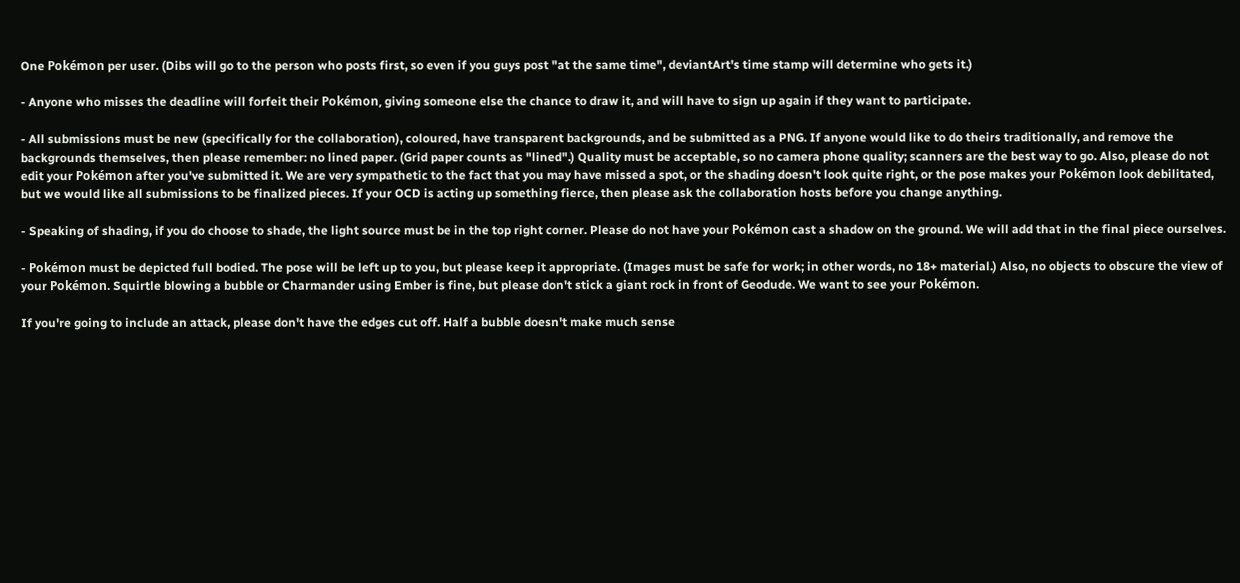One Pokémon per user. (Dibs will go to the person who posts first, so even if you guys post "at the same time", deviantArt's time stamp will determine who gets it.)

- Anyone who misses the deadline will forfeit their Pokémon, giving someone else the chance to draw it, and will have to sign up again if they want to participate.

- All submissions must be new (specifically for the collaboration), coloured, have transparent backgrounds, and be submitted as a PNG. If anyone would like to do theirs traditionally, and remove the backgrounds themselves, then please remember: no lined paper. (Grid paper counts as "lined".) Quality must be acceptable, so no camera phone quality; scanners are the best way to go. Also, please do not edit your Pokémon after you've submitted it. We are very sympathetic to the fact that you may have missed a spot, or the shading doesn't look quite right, or the pose makes your Pokémon look debilitated, but we would like all submissions to be finalized pieces. If your OCD is acting up something fierce, then please ask the collaboration hosts before you change anything.

- Speaking of shading, if you do choose to shade, the light source must be in the top right corner. Please do not have your Pokémon cast a shadow on the ground. We will add that in the final piece ourselves.

- Pokémon must be depicted full bodied. The pose will be left up to you, but please keep it appropriate. (Images must be safe for work; in other words, no 18+ material.) Also, no objects to obscure the view of your Pokémon. Squirtle blowing a bubble or Charmander using Ember is fine, but please don't stick a giant rock in front of Geodude. We want to see your Pokémon.

If you're going to include an attack, please don't have the edges cut off. Half a bubble doesn't make much sense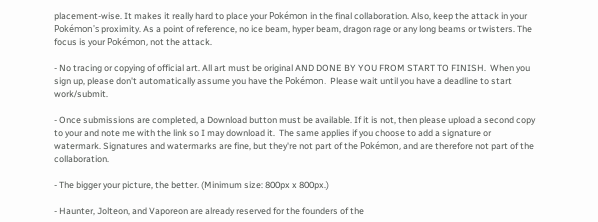placement-wise. It makes it really hard to place your Pokémon in the final collaboration. Also, keep the attack in your Pokémon's proximity. As a point of reference, no ice beam, hyper beam, dragon rage or any long beams or twisters. The focus is your Pokémon, not the attack.

- No tracing or copying of official art. All art must be original AND DONE BY YOU FROM START TO FINISH.  When you sign up, please don't automatically assume you have the Pokémon.  Please wait until you have a deadline to start work/submit.

- Once submissions are completed, a Download button must be available. If it is not, then please upload a second copy to your and note me with the link so I may download it.  The same applies if you choose to add a signature or watermark. Signatures and watermarks are fine, but they're not part of the Pokémon, and are therefore not part of the collaboration.

- The bigger your picture, the better. (Minimum size: 800px x 800px.)

- Haunter, Jolteon, and Vaporeon are already reserved for the founders of the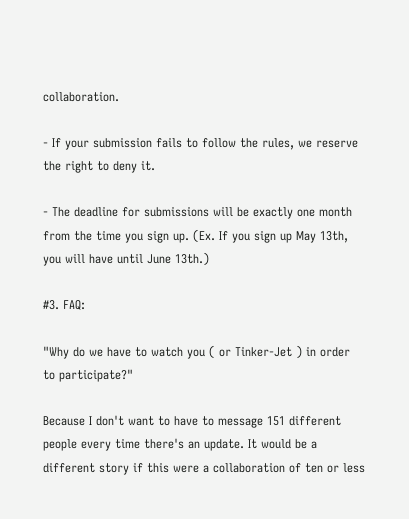collaboration.

- If your submission fails to follow the rules, we reserve the right to deny it.

- The deadline for submissions will be exactly one month from the time you sign up. (Ex. If you sign up May 13th, you will have until June 13th.)

#3. FAQ:

"Why do we have to watch you ( or Tinker-Jet ) in order to participate?"

Because I don't want to have to message 151 different people every time there's an update. It would be a different story if this were a collaboration of ten or less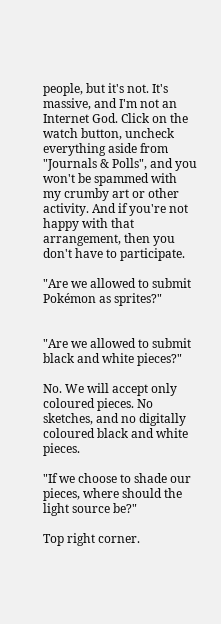people, but it's not. It's massive, and I'm not an Internet God. Click on the watch button, uncheck everything aside from "Journals & Polls", and you won't be spammed with my crumby art or other activity. And if you're not happy with that arrangement, then you don't have to participate.

"Are we allowed to submit Pokémon as sprites?"


"Are we allowed to submit black and white pieces?"

No. We will accept only coloured pieces. No sketches, and no digitally coloured black and white pieces.

"If we choose to shade our pieces, where should the light source be?"

Top right corner.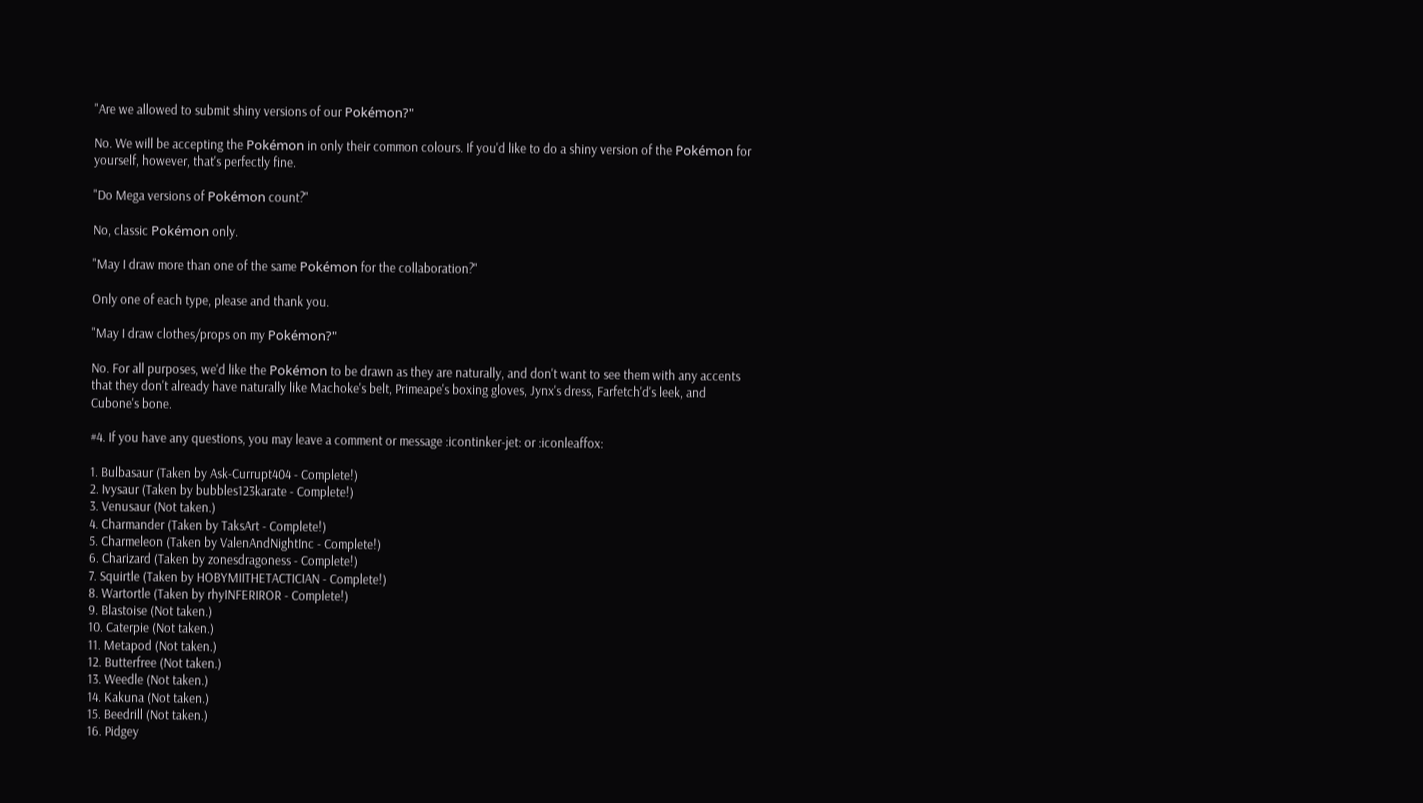"Are we allowed to submit shiny versions of our Pokémon?"

No. We will be accepting the Pokémon in only their common colours. If you'd like to do a shiny version of the Pokémon for yourself, however, that's perfectly fine.

"Do Mega versions of Pokémon count?"

No, classic Pokémon only.

"May I draw more than one of the same Pokémon for the collaboration?"

Only one of each type, please and thank you.

"May I draw clothes/props on my Pokémon?"

No. For all purposes, we'd like the Pokémon to be drawn as they are naturally, and don't want to see them with any accents that they don't already have naturally like Machoke's belt, Primeape's boxing gloves, Jynx's dress, Farfetch'd's leek, and Cubone's bone.

#4. If you have any questions, you may leave a comment or message :icontinker-jet: or :iconleaffox:

1. Bulbasaur (Taken by Ask-Currupt404 - Complete!)
2. Ivysaur (Taken by bubbles123karate - Complete!)
3. Venusaur (Not taken.)
4. Charmander (Taken by TaksArt - Complete!)
5. Charmeleon (Taken by ValenAndNightInc - Complete!)
6. Charizard (Taken by zonesdragoness - Complete!)
7. Squirtle (Taken by HOBYMIITHETACTICIAN - Complete!)
8. Wartortle (Taken by rhyINFERIROR - Complete!)
9. Blastoise (Not taken.)
10. Caterpie (Not taken.)
11. Metapod (Not taken.)
12. Butterfree (Not taken.)
13. Weedle (Not taken.)
14. Kakuna (Not taken.)
15. Beedrill (Not taken.)
16. Pidgey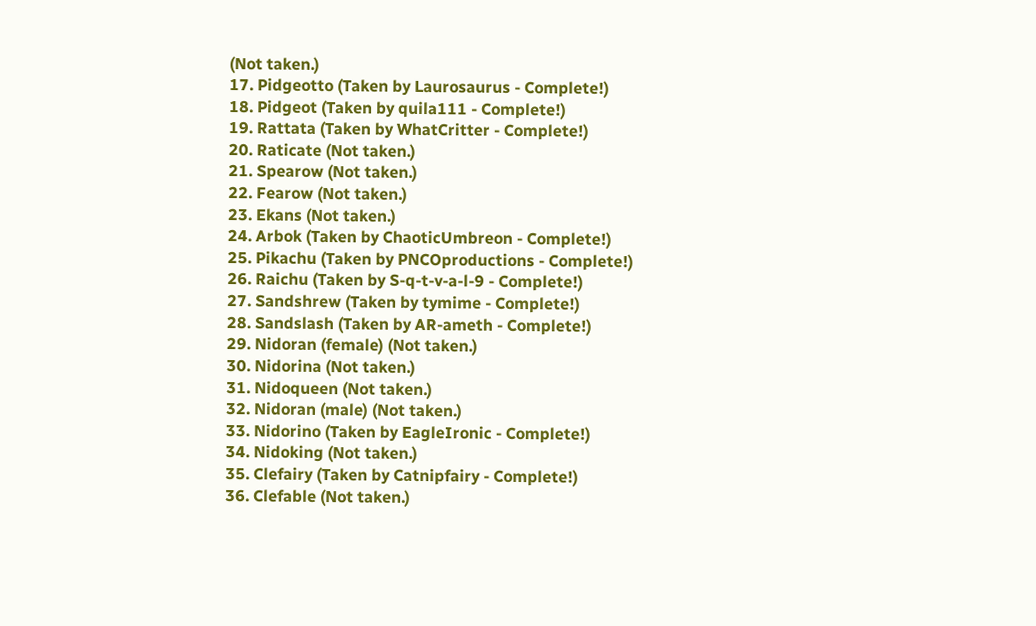(Not taken.)
17. Pidgeotto (Taken by Laurosaurus - Complete!)
18. Pidgeot (Taken by quila111 - Complete!)
19. Rattata (Taken by WhatCritter - Complete!)
20. Raticate (Not taken.)
21. Spearow (Not taken.)
22. Fearow (Not taken.)
23. Ekans (Not taken.)
24. Arbok (Taken by ChaoticUmbreon - Complete!)
25. Pikachu (Taken by PNCOproductions - Complete!)
26. Raichu (Taken by S-q-t-v-a-l-9 - Complete!)
27. Sandshrew (Taken by tymime - Complete!)
28. Sandslash (Taken by AR-ameth - Complete!)
29. Nidoran (female) (Not taken.)
30. Nidorina (Not taken.)
31. Nidoqueen (Not taken.)
32. Nidoran (male) (Not taken.)
33. Nidorino (Taken by EagleIronic - Complete!)
34. Nidoking (Not taken.)
35. Clefairy (Taken by Catnipfairy - Complete!)
36. Clefable (Not taken.)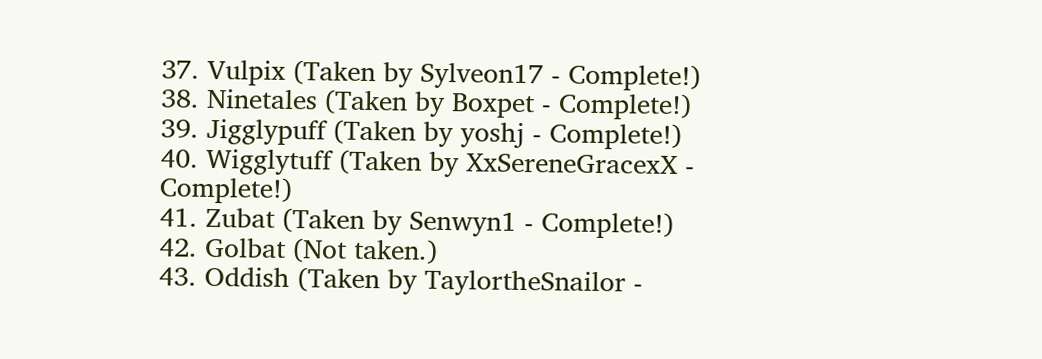37. Vulpix (Taken by Sylveon17 - Complete!)
38. Ninetales (Taken by Boxpet - Complete!)
39. Jigglypuff (Taken by yoshj - Complete!)
40. Wigglytuff (Taken by XxSereneGracexX - Complete!)
41. Zubat (Taken by Senwyn1 - Complete!)
42. Golbat (Not taken.)
43. Oddish (Taken by TaylortheSnailor -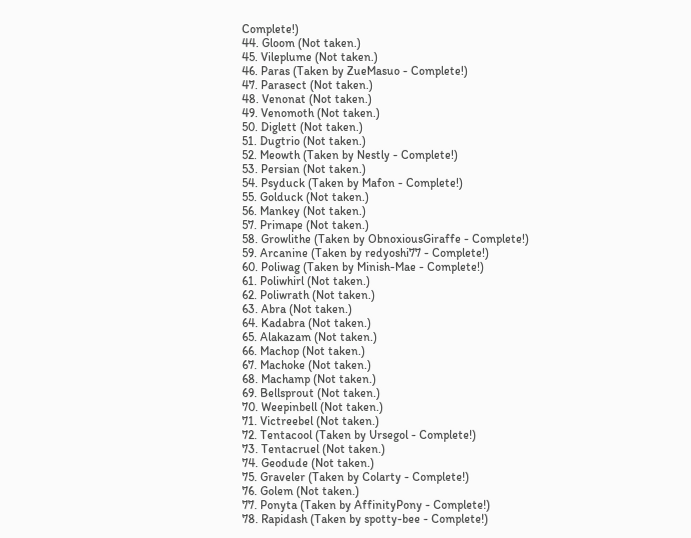Complete!)
44. Gloom (Not taken.)
45. Vileplume (Not taken.)
46. Paras (Taken by ZueMasuo - Complete!)
47. Parasect (Not taken.)
48. Venonat (Not taken.)
49. Venomoth (Not taken.)
50. Diglett (Not taken.)
51. Dugtrio (Not taken.)
52. Meowth (Taken by Nestly - Complete!)
53. Persian (Not taken.)
54. Psyduck (Taken by Mafon - Complete!)
55. Golduck (Not taken.)
56. Mankey (Not taken.)
57. Primape (Not taken.)
58. Growlithe (Taken by ObnoxiousGiraffe - Complete!)
59. Arcanine (Taken by redyoshi77 - Complete!)
60. Poliwag (Taken by Minish-Mae - Complete!)
61. Poliwhirl (Not taken.)
62. Poliwrath (Not taken.)
63. Abra (Not taken.)
64. Kadabra (Not taken.)
65. Alakazam (Not taken.)
66. Machop (Not taken.)
67. Machoke (Not taken.)
68. Machamp (Not taken.)
69. Bellsprout (Not taken.)
70. Weepinbell (Not taken.)
71. Victreebel (Not taken.)
72. Tentacool (Taken by Ursegol - Complete!)
73. Tentacruel (Not taken.)
74. Geodude (Not taken.)
75. Graveler (Taken by Colarty - Complete!)
76. Golem (Not taken.)
77. Ponyta (Taken by AffinityPony - Complete!)
78. Rapidash (Taken by spotty-bee - Complete!)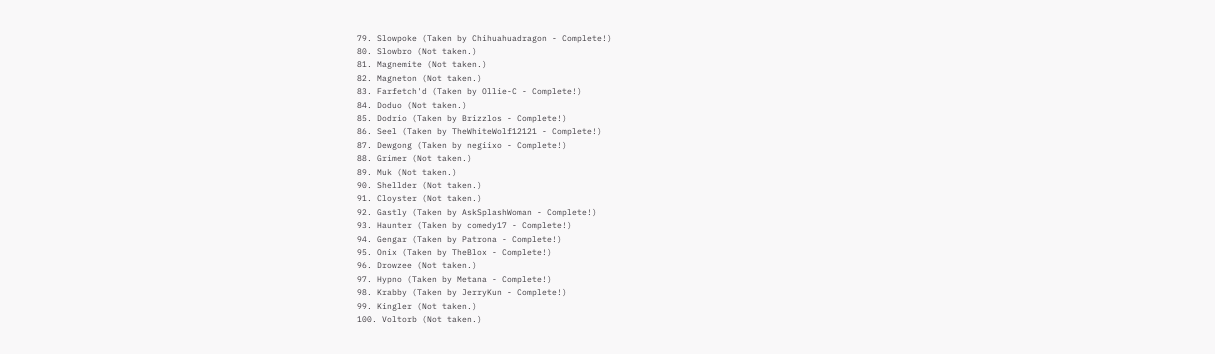79. Slowpoke (Taken by Chihuahuadragon - Complete!)
80. Slowbro (Not taken.)
81. Magnemite (Not taken.)
82. Magneton (Not taken.)
83. Farfetch'd (Taken by Ollie-C - Complete!)
84. Doduo (Not taken.)
85. Dodrio (Taken by Brizzlos - Complete!)
86. Seel (Taken by TheWhiteWolf12121 - Complete!)
87. Dewgong (Taken by negiixo - Complete!)
88. Grimer (Not taken.)
89. Muk (Not taken.)
90. Shellder (Not taken.)
91. Cloyster (Not taken.)
92. Gastly (Taken by AskSplashWoman - Complete!)
93. Haunter (Taken by comedy17 - Complete!)
94. Gengar (Taken by Patrona - Complete!)
95. Onix (Taken by TheBlox - Complete!)
96. Drowzee (Not taken.)
97. Hypno (Taken by Metana - Complete!)
98. Krabby (Taken by JerryKun - Complete!)
99. Kingler (Not taken.)
100. Voltorb (Not taken.)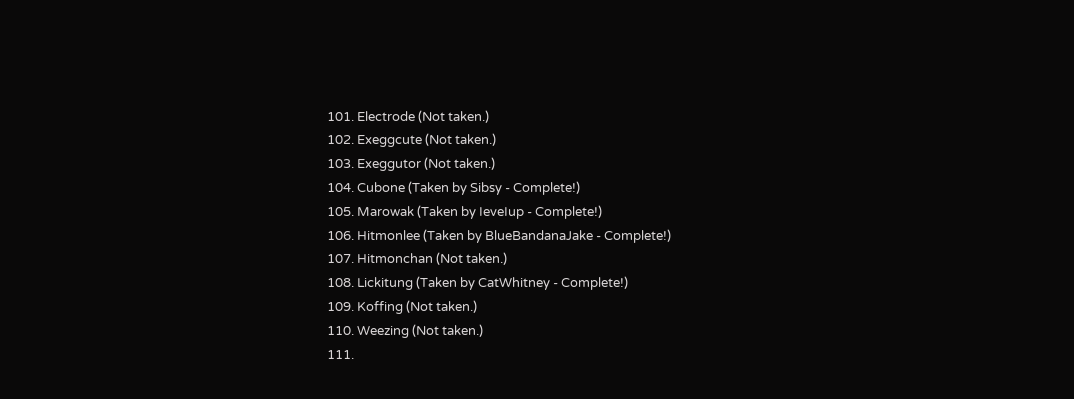101. Electrode (Not taken.)
102. Exeggcute (Not taken.)
103. Exeggutor (Not taken.)
104. Cubone (Taken by Sibsy - Complete!)
105. Marowak (Taken by IeveIup - Complete!)
106. Hitmonlee (Taken by BlueBandanaJake - Complete!)
107. Hitmonchan (Not taken.)
108. Lickitung (Taken by CatWhitney - Complete!)
109. Koffing (Not taken.)
110. Weezing (Not taken.)
111.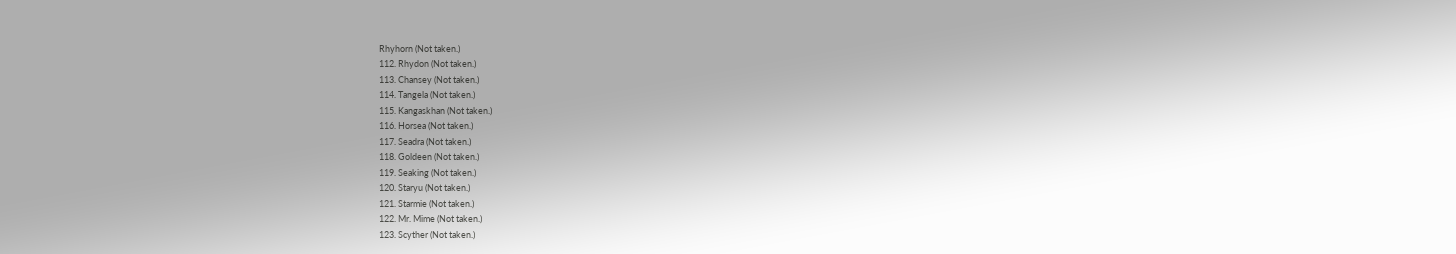Rhyhorn (Not taken.)
112. Rhydon (Not taken.)
113. Chansey (Not taken.)
114. Tangela (Not taken.)
115. Kangaskhan (Not taken.)
116. Horsea (Not taken.)
117. Seadra (Not taken.)
118. Goldeen (Not taken.)
119. Seaking (Not taken.)
120. Staryu (Not taken.)
121. Starmie (Not taken.)
122. Mr. Mime (Not taken.)
123. Scyther (Not taken.)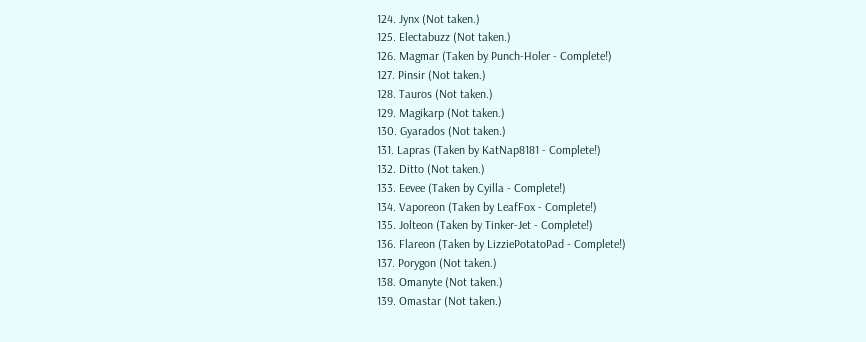124. Jynx (Not taken.)
125. Electabuzz (Not taken.)
126. Magmar (Taken by Punch-Holer - Complete!)
127. Pinsir (Not taken.)
128. Tauros (Not taken.)
129. Magikarp (Not taken.)
130. Gyarados (Not taken.)
131. Lapras (Taken by KatNap8181 - Complete!)
132. Ditto (Not taken.)
133. Eevee (Taken by Cyilla - Complete!)
134. Vaporeon (Taken by LeafFox - Complete!)
135. Jolteon (Taken by Tinker-Jet - Complete!)
136. Flareon (Taken by LizziePotatoPad - Complete!)
137. Porygon (Not taken.)
138. Omanyte (Not taken.)
139. Omastar (Not taken.)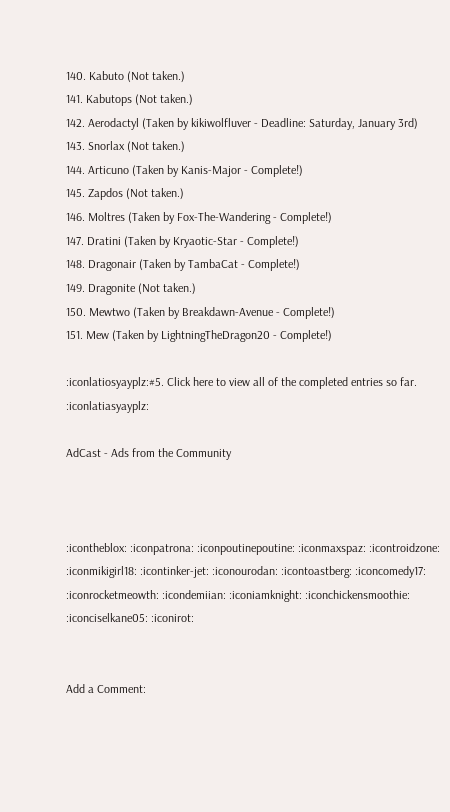140. Kabuto (Not taken.)
141. Kabutops (Not taken.)
142. Aerodactyl (Taken by kikiwolfluver - Deadline: Saturday, January 3rd)
143. Snorlax (Not taken.)
144. Articuno (Taken by Kanis-Major - Complete!)
145. Zapdos (Not taken.)
146. Moltres (Taken by Fox-The-Wandering - Complete!)
147. Dratini (Taken by Kryaotic-Star - Complete!)
148. Dragonair (Taken by TambaCat - Complete!)
149. Dragonite (Not taken.)
150. Mewtwo (Taken by Breakdawn-Avenue - Complete!)
151. Mew (Taken by LightningTheDragon20 - Complete!)

:iconlatiosyayplz:#5. Click here to view all of the completed entries so far. :iconlatiasyayplz:

AdCast - Ads from the Community



:icontheblox: :iconpatrona: :iconpoutinepoutine: :iconmaxspaz: :icontroidzone: :iconmikigirl18: :icontinker-jet: :iconourodan: :icontoastberg: :iconcomedy17: :iconrocketmeowth: :icondemiian: :iconiamknight: :iconchickensmoothie: :iconciselkane05: :iconirot:


Add a Comment: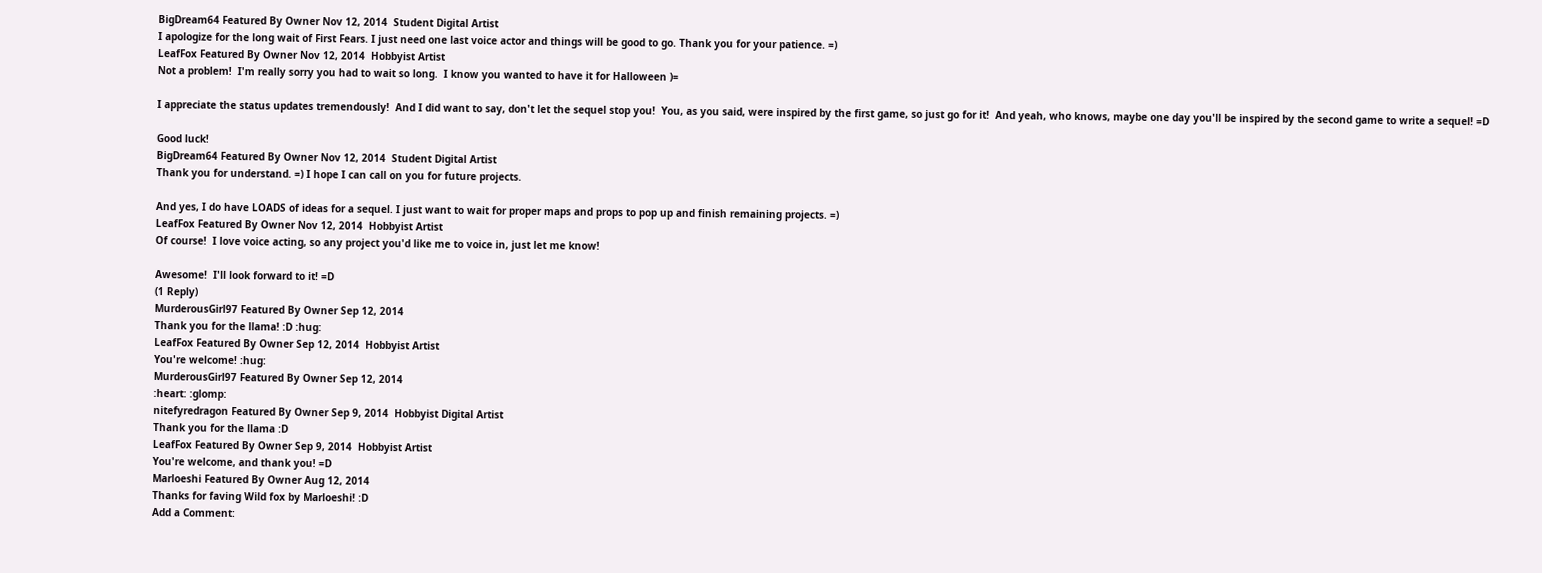BigDream64 Featured By Owner Nov 12, 2014  Student Digital Artist
I apologize for the long wait of First Fears. I just need one last voice actor and things will be good to go. Thank you for your patience. =)
LeafFox Featured By Owner Nov 12, 2014  Hobbyist Artist
Not a problem!  I'm really sorry you had to wait so long.  I know you wanted to have it for Halloween )=

I appreciate the status updates tremendously!  And I did want to say, don't let the sequel stop you!  You, as you said, were inspired by the first game, so just go for it!  And yeah, who knows, maybe one day you'll be inspired by the second game to write a sequel! =D

Good luck!
BigDream64 Featured By Owner Nov 12, 2014  Student Digital Artist
Thank you for understand. =) I hope I can call on you for future projects.

And yes, I do have LOADS of ideas for a sequel. I just want to wait for proper maps and props to pop up and finish remaining projects. =)
LeafFox Featured By Owner Nov 12, 2014  Hobbyist Artist
Of course!  I love voice acting, so any project you'd like me to voice in, just let me know!

Awesome!  I'll look forward to it! =D
(1 Reply)
MurderousGirl97 Featured By Owner Sep 12, 2014
Thank you for the llama! :D :hug:
LeafFox Featured By Owner Sep 12, 2014  Hobbyist Artist
You're welcome! :hug:
MurderousGirl97 Featured By Owner Sep 12, 2014
:heart: :glomp:
nitefyredragon Featured By Owner Sep 9, 2014  Hobbyist Digital Artist
Thank you for the llama :D
LeafFox Featured By Owner Sep 9, 2014  Hobbyist Artist
You're welcome, and thank you! =D
Marloeshi Featured By Owner Aug 12, 2014
Thanks for faving Wild fox by Marloeshi! :D
Add a Comment: